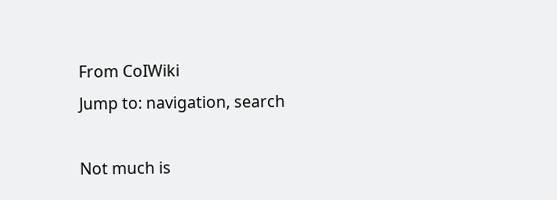From CoIWiki
Jump to: navigation, search

Not much is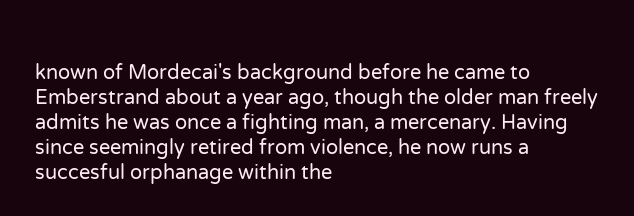known of Mordecai's background before he came to Emberstrand about a year ago, though the older man freely admits he was once a fighting man, a mercenary. Having since seemingly retired from violence, he now runs a succesful orphanage within the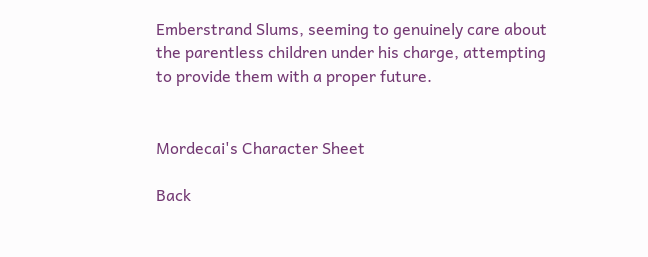Emberstrand Slums, seeming to genuinely care about the parentless children under his charge, attempting to provide them with a proper future.


Mordecai's Character Sheet

Back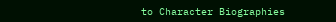to Character Biographies